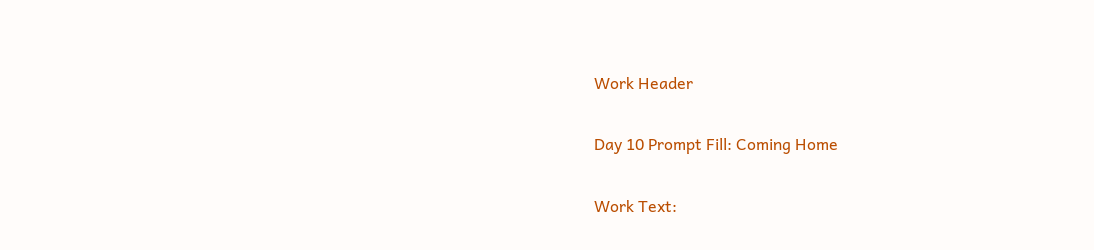Work Header

Day 10 Prompt Fill: Coming Home

Work Text: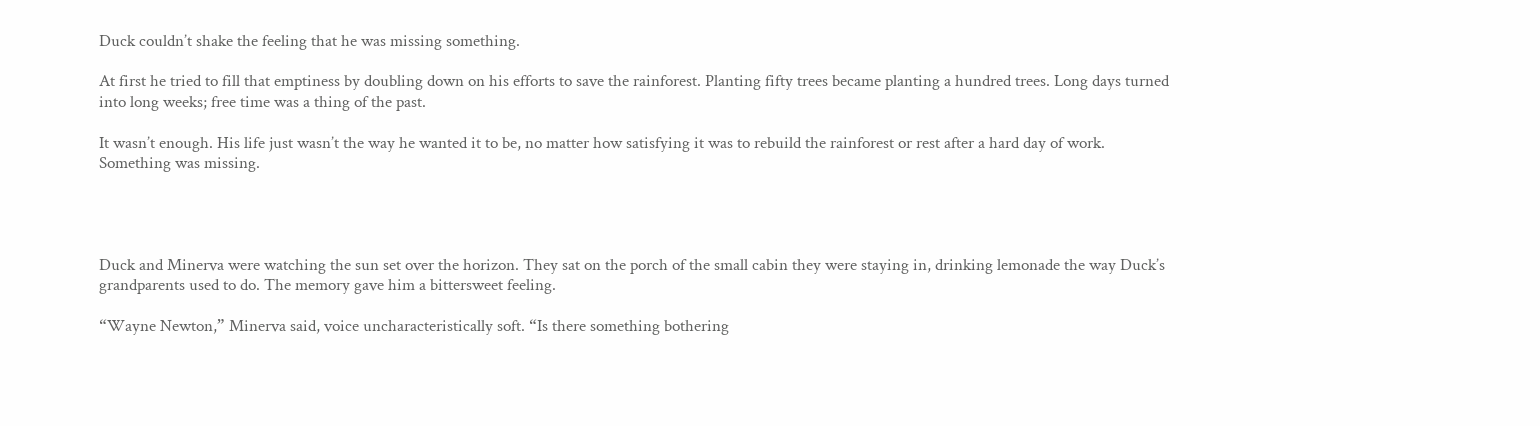Duck couldn’t shake the feeling that he was missing something.

At first he tried to fill that emptiness by doubling down on his efforts to save the rainforest. Planting fifty trees became planting a hundred trees. Long days turned into long weeks; free time was a thing of the past.

It wasn’t enough. His life just wasn’t the way he wanted it to be, no matter how satisfying it was to rebuild the rainforest or rest after a hard day of work. Something was missing.




Duck and Minerva were watching the sun set over the horizon. They sat on the porch of the small cabin they were staying in, drinking lemonade the way Duck’s grandparents used to do. The memory gave him a bittersweet feeling.

“Wayne Newton,” Minerva said, voice uncharacteristically soft. “Is there something bothering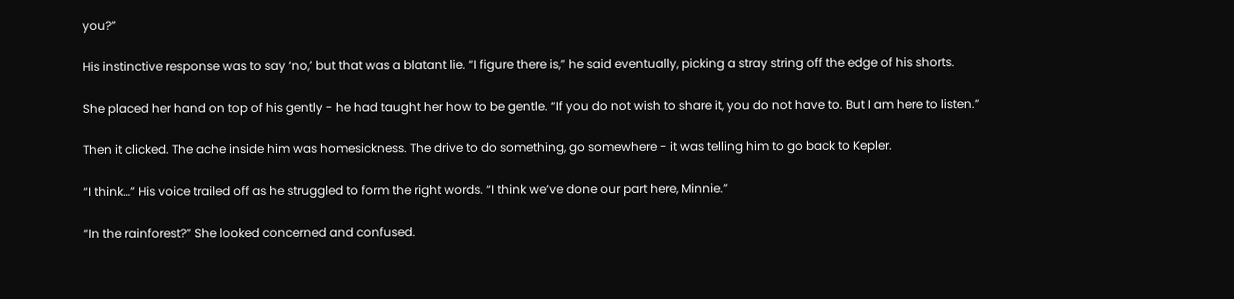you?”

His instinctive response was to say ‘no,’ but that was a blatant lie. “I figure there is,” he said eventually, picking a stray string off the edge of his shorts.

She placed her hand on top of his gently - he had taught her how to be gentle. “If you do not wish to share it, you do not have to. But I am here to listen.”

Then it clicked. The ache inside him was homesickness. The drive to do something, go somewhere - it was telling him to go back to Kepler.

“I think…” His voice trailed off as he struggled to form the right words. “I think we’ve done our part here, Minnie.”

“In the rainforest?” She looked concerned and confused.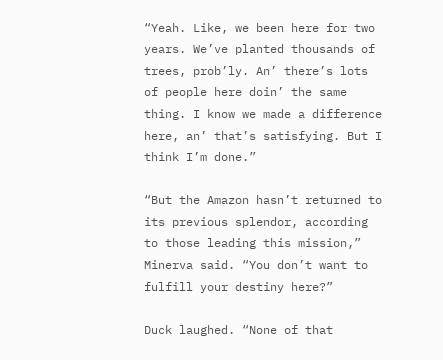“Yeah. Like, we been here for two years. We’ve planted thousands of trees, prob’ly. An’ there’s lots of people here doin’ the same thing. I know we made a difference here, an’ that’s satisfying. But I think I’m done.”

“But the Amazon hasn’t returned to its previous splendor, according to those leading this mission,” Minerva said. “You don’t want to fulfill your destiny here?”

Duck laughed. “None of that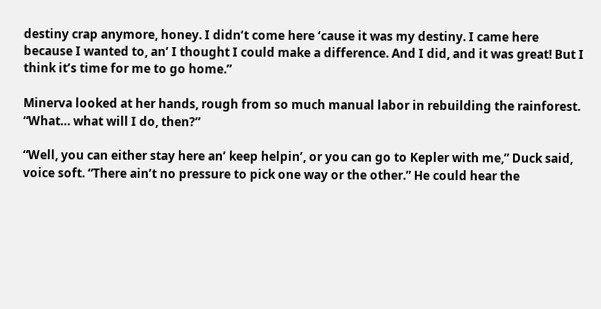destiny crap anymore, honey. I didn’t come here ‘cause it was my destiny. I came here because I wanted to, an’ I thought I could make a difference. And I did, and it was great! But I think it’s time for me to go home.”

Minerva looked at her hands, rough from so much manual labor in rebuilding the rainforest. “What… what will I do, then?”

“Well, you can either stay here an’ keep helpin’, or you can go to Kepler with me,” Duck said, voice soft. “There ain’t no pressure to pick one way or the other.” He could hear the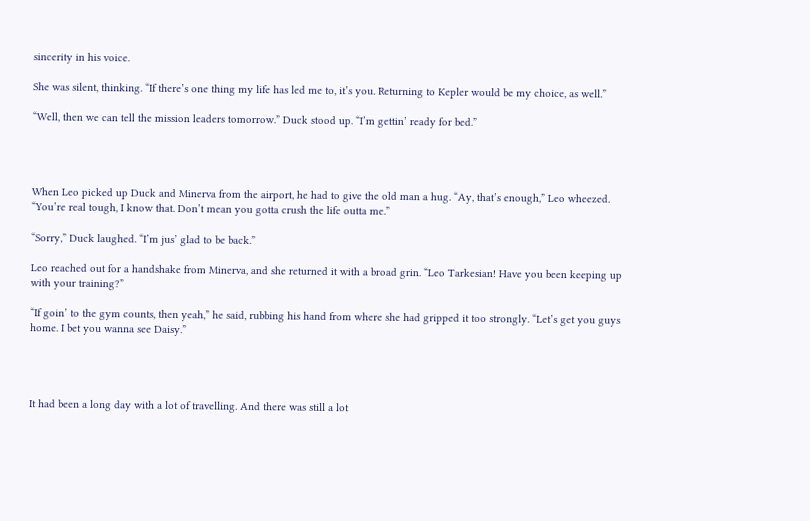sincerity in his voice.

She was silent, thinking. “If there’s one thing my life has led me to, it’s you. Returning to Kepler would be my choice, as well.”

“Well, then we can tell the mission leaders tomorrow.” Duck stood up. “I’m gettin’ ready for bed.”




When Leo picked up Duck and Minerva from the airport, he had to give the old man a hug. “Ay, that’s enough,” Leo wheezed. “You’re real tough, I know that. Don’t mean you gotta crush the life outta me.”

“Sorry,” Duck laughed. “I’m jus’ glad to be back.”

Leo reached out for a handshake from Minerva, and she returned it with a broad grin. “Leo Tarkesian! Have you been keeping up with your training?”

“If goin’ to the gym counts, then yeah,” he said, rubbing his hand from where she had gripped it too strongly. “Let’s get you guys home. I bet you wanna see Daisy.”




It had been a long day with a lot of travelling. And there was still a lot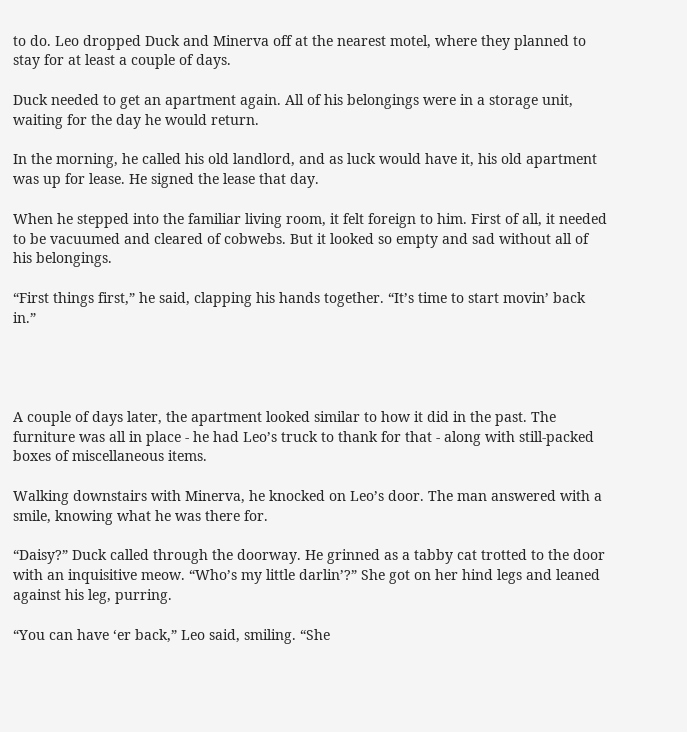to do. Leo dropped Duck and Minerva off at the nearest motel, where they planned to stay for at least a couple of days.

Duck needed to get an apartment again. All of his belongings were in a storage unit, waiting for the day he would return.

In the morning, he called his old landlord, and as luck would have it, his old apartment was up for lease. He signed the lease that day.

When he stepped into the familiar living room, it felt foreign to him. First of all, it needed to be vacuumed and cleared of cobwebs. But it looked so empty and sad without all of his belongings.

“First things first,” he said, clapping his hands together. “It’s time to start movin’ back in.”




A couple of days later, the apartment looked similar to how it did in the past. The furniture was all in place - he had Leo’s truck to thank for that - along with still-packed boxes of miscellaneous items.

Walking downstairs with Minerva, he knocked on Leo’s door. The man answered with a smile, knowing what he was there for.

“Daisy?” Duck called through the doorway. He grinned as a tabby cat trotted to the door with an inquisitive meow. “Who’s my little darlin’?” She got on her hind legs and leaned against his leg, purring.

“You can have ‘er back,” Leo said, smiling. “She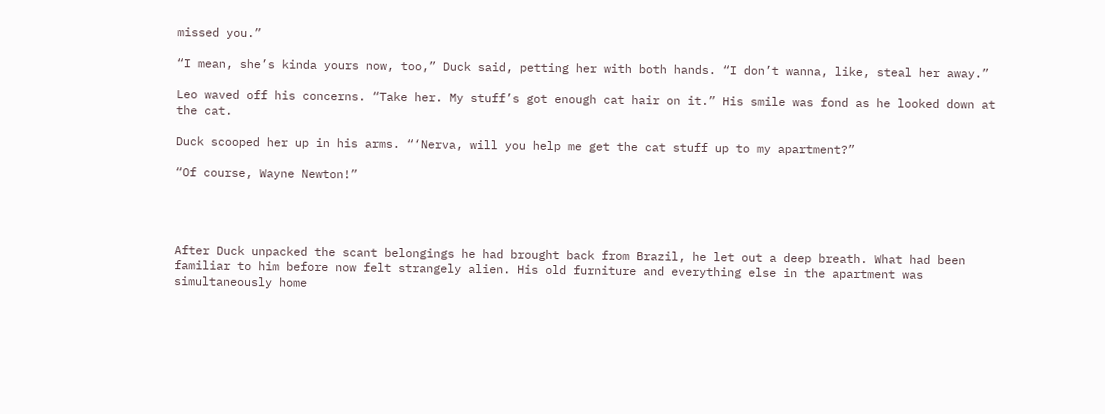missed you.”

“I mean, she’s kinda yours now, too,” Duck said, petting her with both hands. “I don’t wanna, like, steal her away.”

Leo waved off his concerns. “Take her. My stuff’s got enough cat hair on it.” His smile was fond as he looked down at the cat.

Duck scooped her up in his arms. “‘Nerva, will you help me get the cat stuff up to my apartment?”

“Of course, Wayne Newton!”




After Duck unpacked the scant belongings he had brought back from Brazil, he let out a deep breath. What had been familiar to him before now felt strangely alien. His old furniture and everything else in the apartment was simultaneously home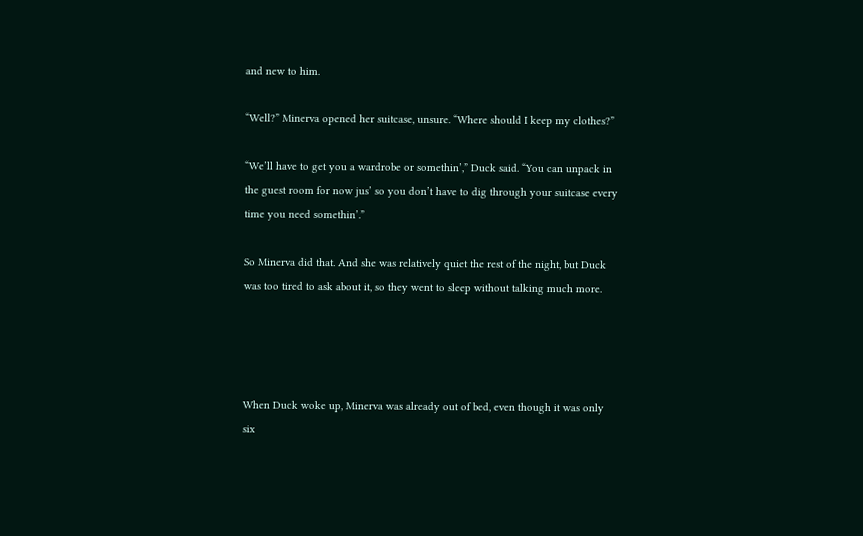and new to him.

“Well?” Minerva opened her suitcase, unsure. “Where should I keep my clothes?”

“We’ll have to get you a wardrobe or somethin’,” Duck said. “You can unpack in the guest room for now jus’ so you don’t have to dig through your suitcase every time you need somethin’.”

So Minerva did that. And she was relatively quiet the rest of the night, but Duck was too tired to ask about it, so they went to sleep without talking much more.




When Duck woke up, Minerva was already out of bed, even though it was only six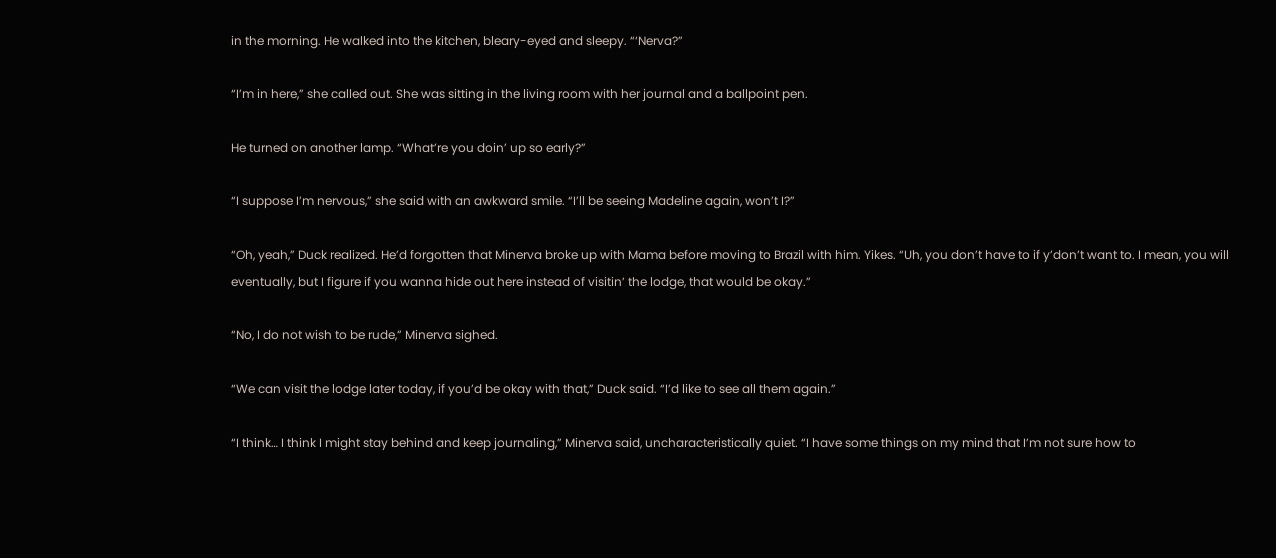in the morning. He walked into the kitchen, bleary-eyed and sleepy. “‘Nerva?”

“I’m in here,” she called out. She was sitting in the living room with her journal and a ballpoint pen.

He turned on another lamp. “What’re you doin’ up so early?”

“I suppose I’m nervous,” she said with an awkward smile. “I’ll be seeing Madeline again, won’t I?”

“Oh, yeah,” Duck realized. He’d forgotten that Minerva broke up with Mama before moving to Brazil with him. Yikes. “Uh, you don’t have to if y’don’t want to. I mean, you will eventually, but I figure if you wanna hide out here instead of visitin’ the lodge, that would be okay.”

“No, I do not wish to be rude,” Minerva sighed.

“We can visit the lodge later today, if you’d be okay with that,” Duck said. “I’d like to see all them again.”

“I think… I think I might stay behind and keep journaling,” Minerva said, uncharacteristically quiet. “I have some things on my mind that I’m not sure how to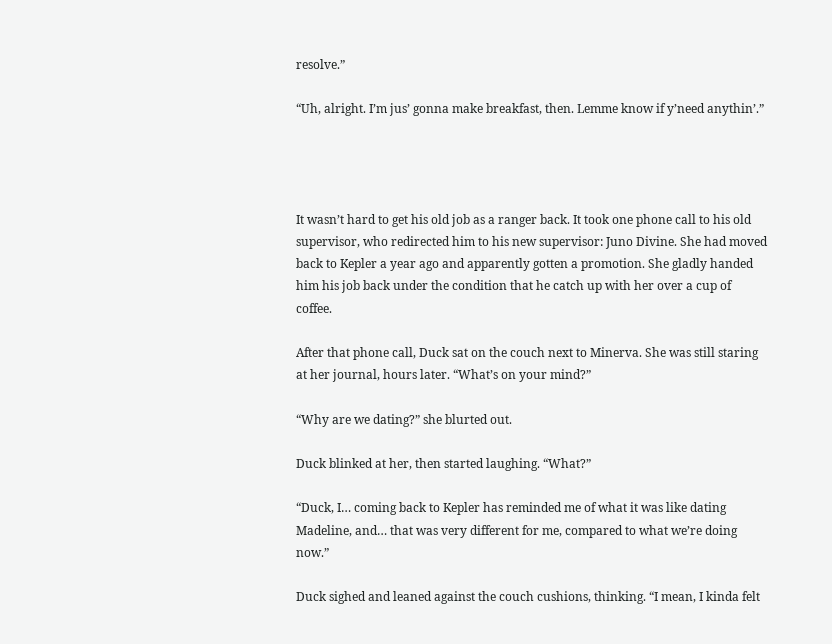resolve.”

“Uh, alright. I’m jus’ gonna make breakfast, then. Lemme know if y’need anythin’.”




It wasn’t hard to get his old job as a ranger back. It took one phone call to his old supervisor, who redirected him to his new supervisor: Juno Divine. She had moved back to Kepler a year ago and apparently gotten a promotion. She gladly handed him his job back under the condition that he catch up with her over a cup of coffee.

After that phone call, Duck sat on the couch next to Minerva. She was still staring at her journal, hours later. “What’s on your mind?”

“Why are we dating?” she blurted out.

Duck blinked at her, then started laughing. “What?”

“Duck, I… coming back to Kepler has reminded me of what it was like dating Madeline, and… that was very different for me, compared to what we’re doing now.”

Duck sighed and leaned against the couch cushions, thinking. “I mean, I kinda felt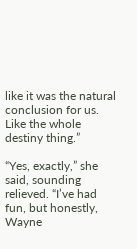like it was the natural conclusion for us. Like the whole destiny thing.”

“Yes, exactly,” she said, sounding relieved. “I’ve had fun, but honestly, Wayne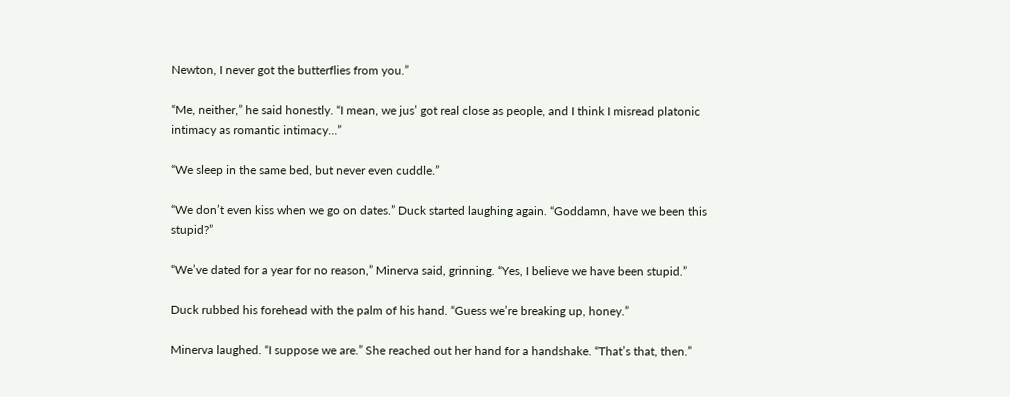Newton, I never got the butterflies from you.”

“Me, neither,” he said honestly. “I mean, we jus’ got real close as people, and I think I misread platonic intimacy as romantic intimacy…”

“We sleep in the same bed, but never even cuddle.”

“We don’t even kiss when we go on dates.” Duck started laughing again. “Goddamn, have we been this stupid?”

“We’ve dated for a year for no reason,” Minerva said, grinning. “Yes, I believe we have been stupid.”

Duck rubbed his forehead with the palm of his hand. “Guess we’re breaking up, honey.”

Minerva laughed. “I suppose we are.” She reached out her hand for a handshake. “That’s that, then.”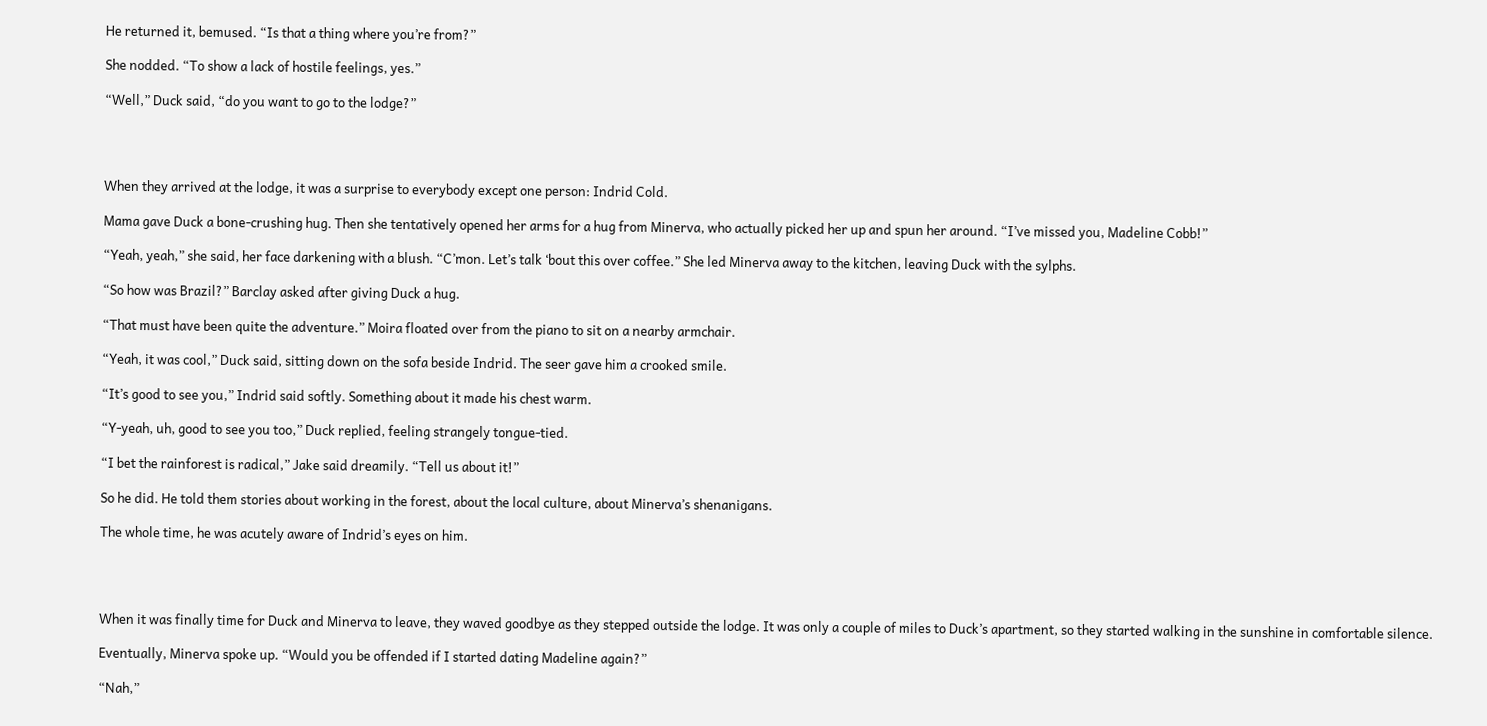He returned it, bemused. “Is that a thing where you’re from?”

She nodded. “To show a lack of hostile feelings, yes.”

“Well,” Duck said, “do you want to go to the lodge?”




When they arrived at the lodge, it was a surprise to everybody except one person: Indrid Cold.

Mama gave Duck a bone-crushing hug. Then she tentatively opened her arms for a hug from Minerva, who actually picked her up and spun her around. “I’ve missed you, Madeline Cobb!”

“Yeah, yeah,” she said, her face darkening with a blush. “C’mon. Let’s talk ‘bout this over coffee.” She led Minerva away to the kitchen, leaving Duck with the sylphs.

“So how was Brazil?” Barclay asked after giving Duck a hug.

“That must have been quite the adventure.” Moira floated over from the piano to sit on a nearby armchair.

“Yeah, it was cool,” Duck said, sitting down on the sofa beside Indrid. The seer gave him a crooked smile.

“It’s good to see you,” Indrid said softly. Something about it made his chest warm.

“Y-yeah, uh, good to see you too,” Duck replied, feeling strangely tongue-tied.

“I bet the rainforest is radical,” Jake said dreamily. “Tell us about it!”

So he did. He told them stories about working in the forest, about the local culture, about Minerva’s shenanigans.

The whole time, he was acutely aware of Indrid’s eyes on him.




When it was finally time for Duck and Minerva to leave, they waved goodbye as they stepped outside the lodge. It was only a couple of miles to Duck’s apartment, so they started walking in the sunshine in comfortable silence.

Eventually, Minerva spoke up. “Would you be offended if I started dating Madeline again?”

“Nah,”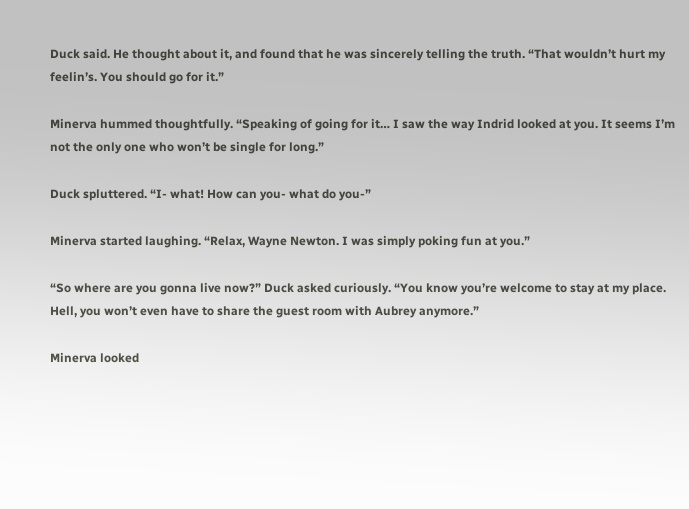Duck said. He thought about it, and found that he was sincerely telling the truth. “That wouldn’t hurt my feelin’s. You should go for it.”

Minerva hummed thoughtfully. “Speaking of going for it… I saw the way Indrid looked at you. It seems I’m not the only one who won’t be single for long.”

Duck spluttered. “I- what! How can you- what do you-”

Minerva started laughing. “Relax, Wayne Newton. I was simply poking fun at you.”

“So where are you gonna live now?” Duck asked curiously. “You know you’re welcome to stay at my place. Hell, you won’t even have to share the guest room with Aubrey anymore.”

Minerva looked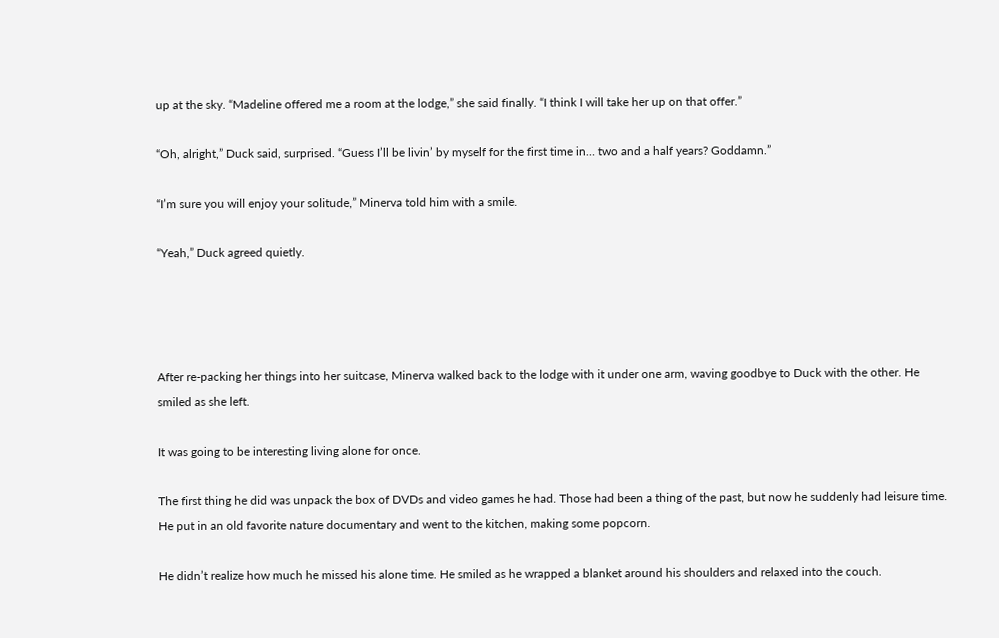up at the sky. “Madeline offered me a room at the lodge,” she said finally. “I think I will take her up on that offer.”

“Oh, alright,” Duck said, surprised. “Guess I’ll be livin’ by myself for the first time in… two and a half years? Goddamn.”

“I’m sure you will enjoy your solitude,” Minerva told him with a smile.

“Yeah,” Duck agreed quietly.




After re-packing her things into her suitcase, Minerva walked back to the lodge with it under one arm, waving goodbye to Duck with the other. He smiled as she left.

It was going to be interesting living alone for once.

The first thing he did was unpack the box of DVDs and video games he had. Those had been a thing of the past, but now he suddenly had leisure time. He put in an old favorite nature documentary and went to the kitchen, making some popcorn.

He didn’t realize how much he missed his alone time. He smiled as he wrapped a blanket around his shoulders and relaxed into the couch.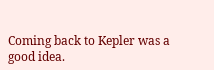Coming back to Kepler was a good idea.